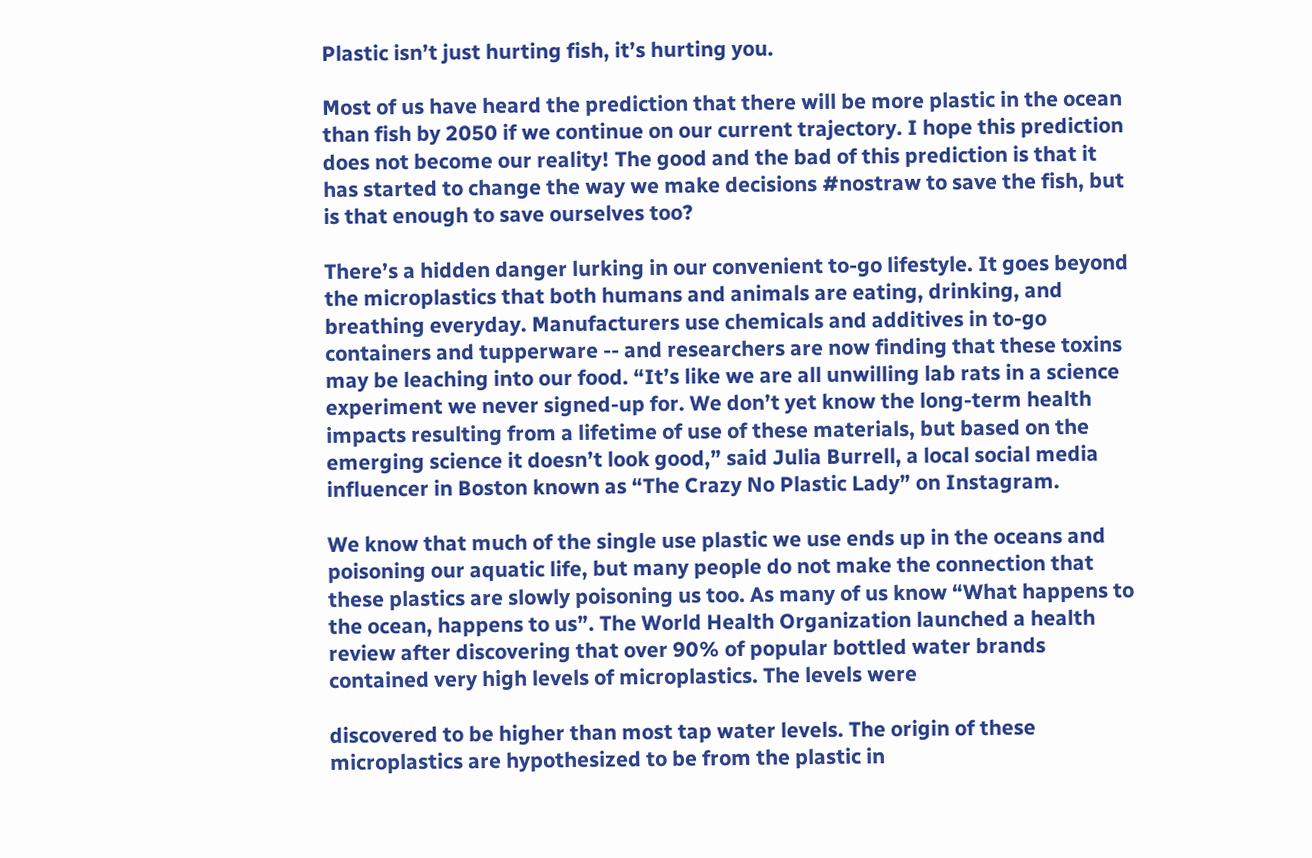Plastic isn’t just hurting fish, it’s hurting you.

Most of us have heard the prediction that there will be more plastic in the ocean than fish by 2050 if we continue on our current trajectory. I hope this prediction does not become our reality! The good and the bad of this prediction is that it has started to change the way we make decisions #nostraw to save the fish, but is that enough to save ourselves too?

There’s a hidden danger lurking in our convenient to-go lifestyle. It goes beyond the microplastics that both humans and animals are eating, drinking, and breathing everyday. Manufacturers use chemicals and additives in to-go containers and tupperware -- and researchers are now finding that these toxins may be leaching into our food. “It’s like we are all unwilling lab rats in a science experiment we never signed-up for. We don’t yet know the long-term health impacts resulting from a lifetime of use of these materials, but based on the emerging science it doesn’t look good,” said Julia Burrell, a local social media influencer in Boston known as “The Crazy No Plastic Lady” on Instagram.

We know that much of the single use plastic we use ends up in the oceans and poisoning our aquatic life, but many people do not make the connection that these plastics are slowly poisoning us too. As many of us know “What happens to the ocean, happens to us”. The World Health Organization launched a health review after discovering that over 90% of popular bottled water brands contained very high levels of microplastics. The levels were

discovered to be higher than most tap water levels. The origin of these microplastics are hypothesized to be from the plastic in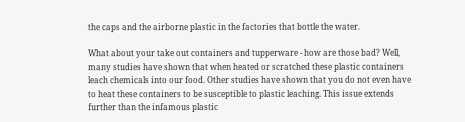the caps and the airborne plastic in the factories that bottle the water.

What about your take out containers and tupperware - how are those bad? Well, many studies have shown that when heated or scratched these plastic containers leach chemicals into our food. Other studies have shown that you do not even have to heat these containers to be susceptible to plastic leaching. This issue extends further than the infamous plastic